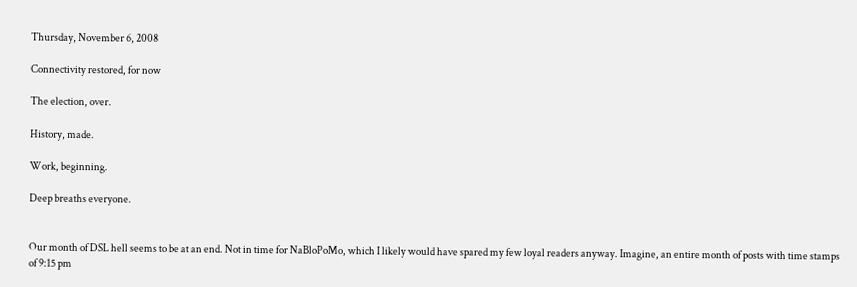Thursday, November 6, 2008

Connectivity restored, for now

The election, over.

History, made.

Work, beginning.

Deep breaths everyone.


Our month of DSL hell seems to be at an end. Not in time for NaBloPoMo, which I likely would have spared my few loyal readers anyway. Imagine, an entire month of posts with time stamps of 9:15 pm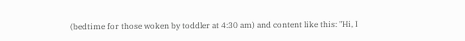(bedtime for those woken by toddler at 4:30 am) and content like this: "Hi, I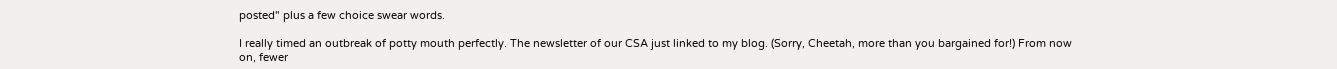posted" plus a few choice swear words.

I really timed an outbreak of potty mouth perfectly. The newsletter of our CSA just linked to my blog. (Sorry, Cheetah, more than you bargained for!) From now on, fewer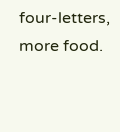four-letters, more food.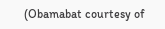(Obamabat courtesy of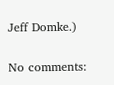Jeff Domke.)

No comments: